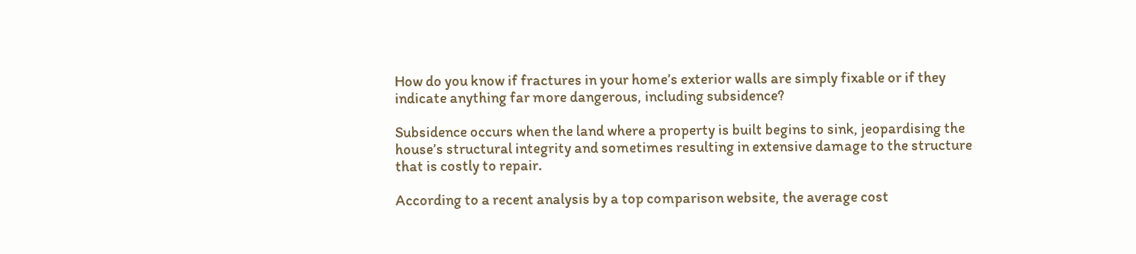How do you know if fractures in your home’s exterior walls are simply fixable or if they indicate anything far more dangerous, including subsidence?

Subsidence occurs when the land where a property is built begins to sink, jeopardising the house’s structural integrity and sometimes resulting in extensive damage to the structure that is costly to repair.

According to a recent analysis by a top comparison website, the average cost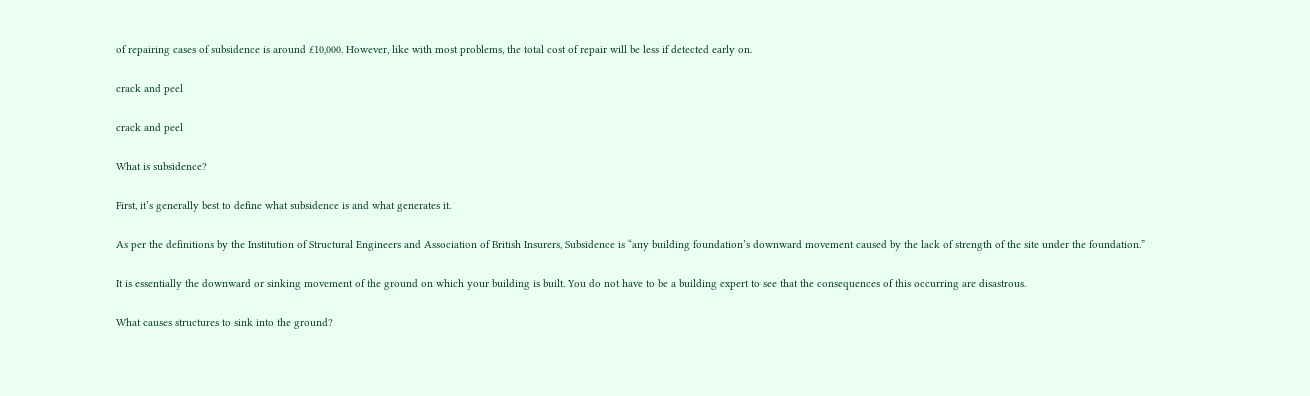of repairing cases of subsidence is around £10,000. However, like with most problems, the total cost of repair will be less if detected early on.

crack and peel

crack and peel

What is subsidence?

First, it’s generally best to define what subsidence is and what generates it.

As per the definitions by the Institution of Structural Engineers and Association of British Insurers, Subsidence is “any building foundation’s downward movement caused by the lack of strength of the site under the foundation.”

It is essentially the downward or sinking movement of the ground on which your building is built. You do not have to be a building expert to see that the consequences of this occurring are disastrous.

What causes structures to sink into the ground?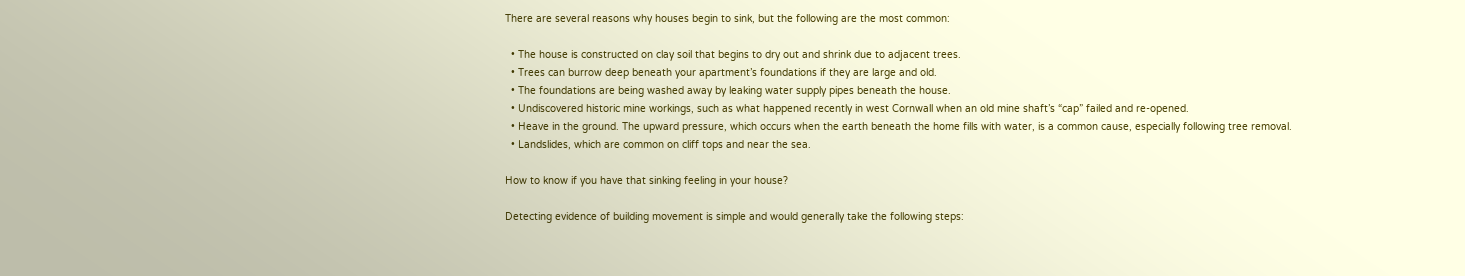There are several reasons why houses begin to sink, but the following are the most common:

  • The house is constructed on clay soil that begins to dry out and shrink due to adjacent trees.
  • Trees can burrow deep beneath your apartment’s foundations if they are large and old.
  • The foundations are being washed away by leaking water supply pipes beneath the house.
  • Undiscovered historic mine workings, such as what happened recently in west Cornwall when an old mine shaft’s “cap” failed and re-opened.
  • Heave in the ground. The upward pressure, which occurs when the earth beneath the home fills with water, is a common cause, especially following tree removal.
  • Landslides, which are common on cliff tops and near the sea.

How to know if you have that sinking feeling in your house?

Detecting evidence of building movement is simple and would generally take the following steps: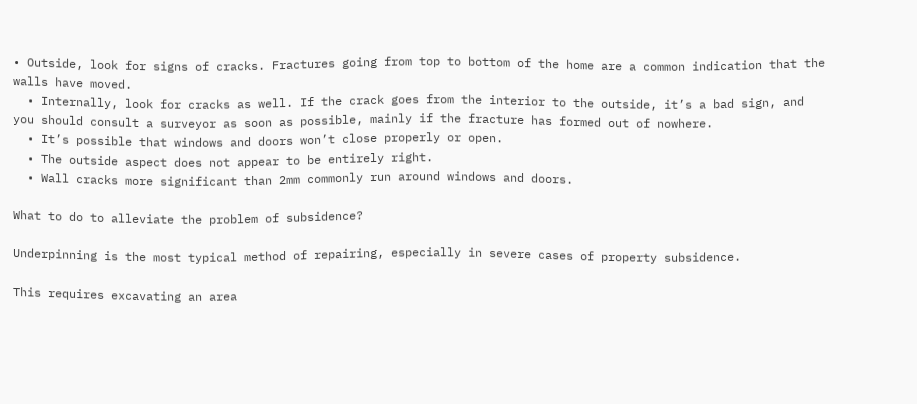• Outside, look for signs of cracks. Fractures going from top to bottom of the home are a common indication that the walls have moved.
  • Internally, look for cracks as well. If the crack goes from the interior to the outside, it’s a bad sign, and you should consult a surveyor as soon as possible, mainly if the fracture has formed out of nowhere.
  • It’s possible that windows and doors won’t close properly or open.
  • The outside aspect does not appear to be entirely right.
  • Wall cracks more significant than 2mm commonly run around windows and doors.

What to do to alleviate the problem of subsidence?

Underpinning is the most typical method of repairing, especially in severe cases of property subsidence.

This requires excavating an area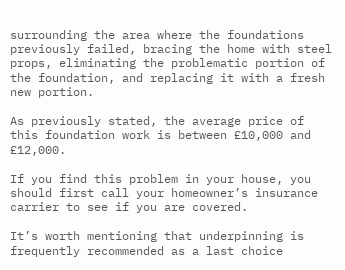surrounding the area where the foundations previously failed, bracing the home with steel props, eliminating the problematic portion of the foundation, and replacing it with a fresh new portion.

As previously stated, the average price of this foundation work is between £10,000 and £12,000.

If you find this problem in your house, you should first call your homeowner’s insurance carrier to see if you are covered.

It’s worth mentioning that underpinning is frequently recommended as a last choice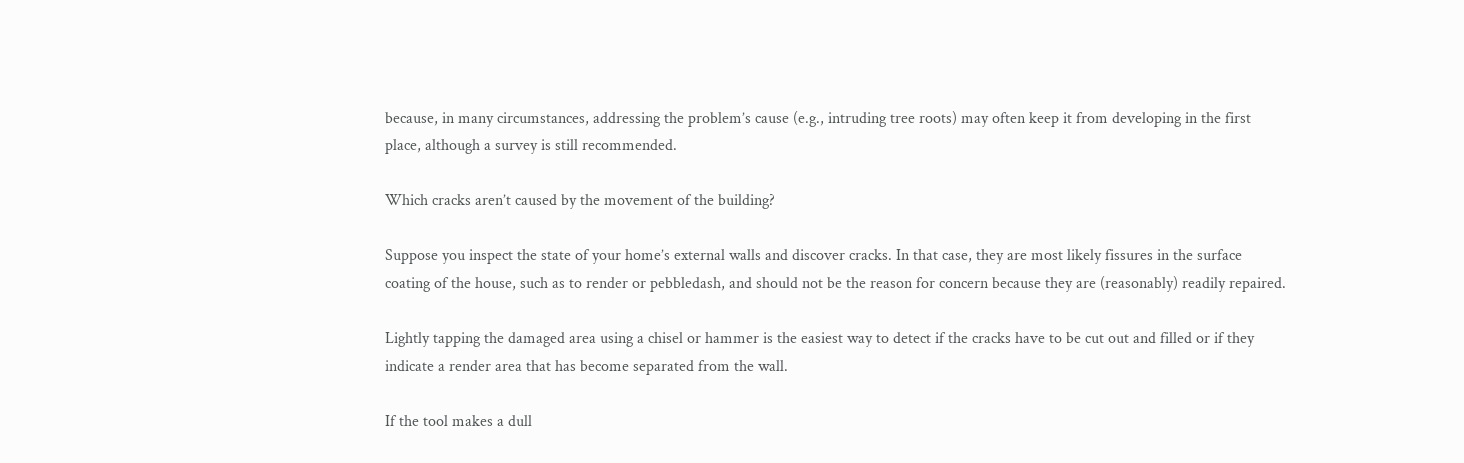because, in many circumstances, addressing the problem’s cause (e.g., intruding tree roots) may often keep it from developing in the first place, although a survey is still recommended.

Which cracks aren’t caused by the movement of the building?

Suppose you inspect the state of your home’s external walls and discover cracks. In that case, they are most likely fissures in the surface coating of the house, such as to render or pebbledash, and should not be the reason for concern because they are (reasonably) readily repaired.

Lightly tapping the damaged area using a chisel or hammer is the easiest way to detect if the cracks have to be cut out and filled or if they indicate a render area that has become separated from the wall.

If the tool makes a dull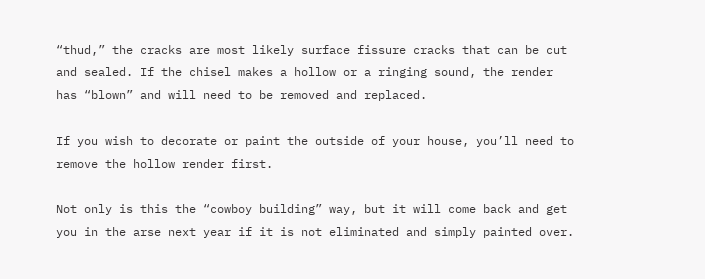“thud,” the cracks are most likely surface fissure cracks that can be cut and sealed. If the chisel makes a hollow or a ringing sound, the render has “blown” and will need to be removed and replaced.

If you wish to decorate or paint the outside of your house, you’ll need to remove the hollow render first.

Not only is this the “cowboy building” way, but it will come back and get you in the arse next year if it is not eliminated and simply painted over.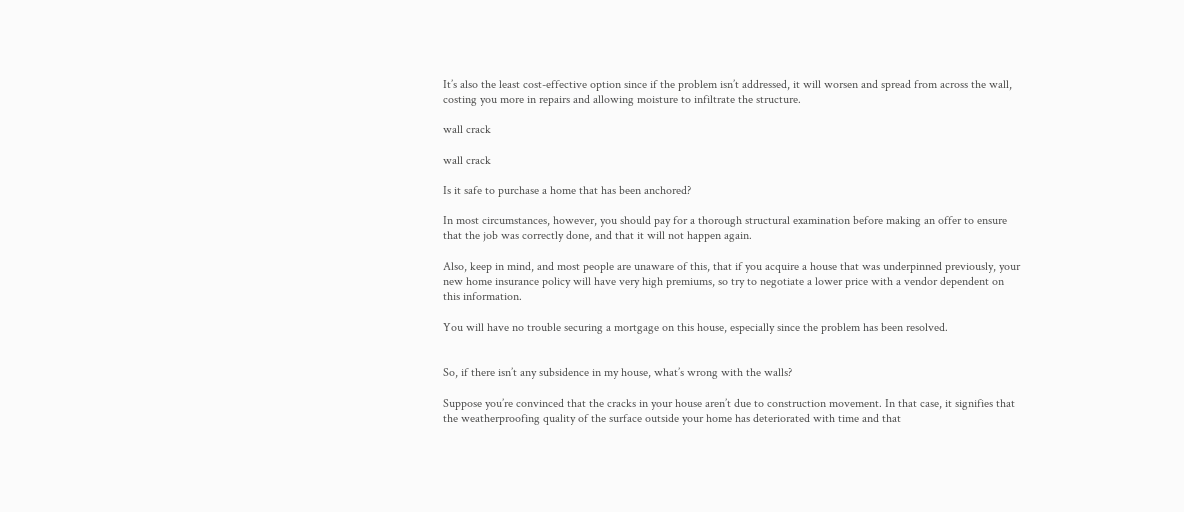It’s also the least cost-effective option since if the problem isn’t addressed, it will worsen and spread from across the wall, costing you more in repairs and allowing moisture to infiltrate the structure.

wall crack

wall crack

Is it safe to purchase a home that has been anchored?

In most circumstances, however, you should pay for a thorough structural examination before making an offer to ensure that the job was correctly done, and that it will not happen again.

Also, keep in mind, and most people are unaware of this, that if you acquire a house that was underpinned previously, your new home insurance policy will have very high premiums, so try to negotiate a lower price with a vendor dependent on this information.

You will have no trouble securing a mortgage on this house, especially since the problem has been resolved.


So, if there isn’t any subsidence in my house, what’s wrong with the walls?

Suppose you’re convinced that the cracks in your house aren’t due to construction movement. In that case, it signifies that the weatherproofing quality of the surface outside your home has deteriorated with time and that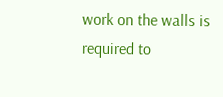work on the walls is required to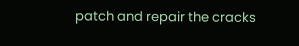patch and repair the cracks